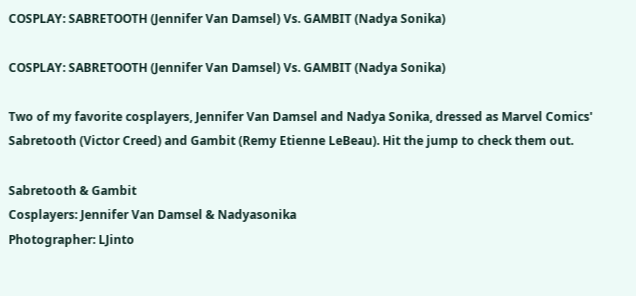COSPLAY: SABRETOOTH (Jennifer Van Damsel) Vs. GAMBIT (Nadya Sonika)

COSPLAY: SABRETOOTH (Jennifer Van Damsel) Vs. GAMBIT (Nadya Sonika)

Two of my favorite cosplayers, Jennifer Van Damsel and Nadya Sonika, dressed as Marvel Comics' Sabretooth (Victor Creed) and Gambit (Remy Etienne LeBeau). Hit the jump to check them out.

Sabretooth & Gambit
Cosplayers: Jennifer Van Damsel & Nadyasonika
Photographer: LJinto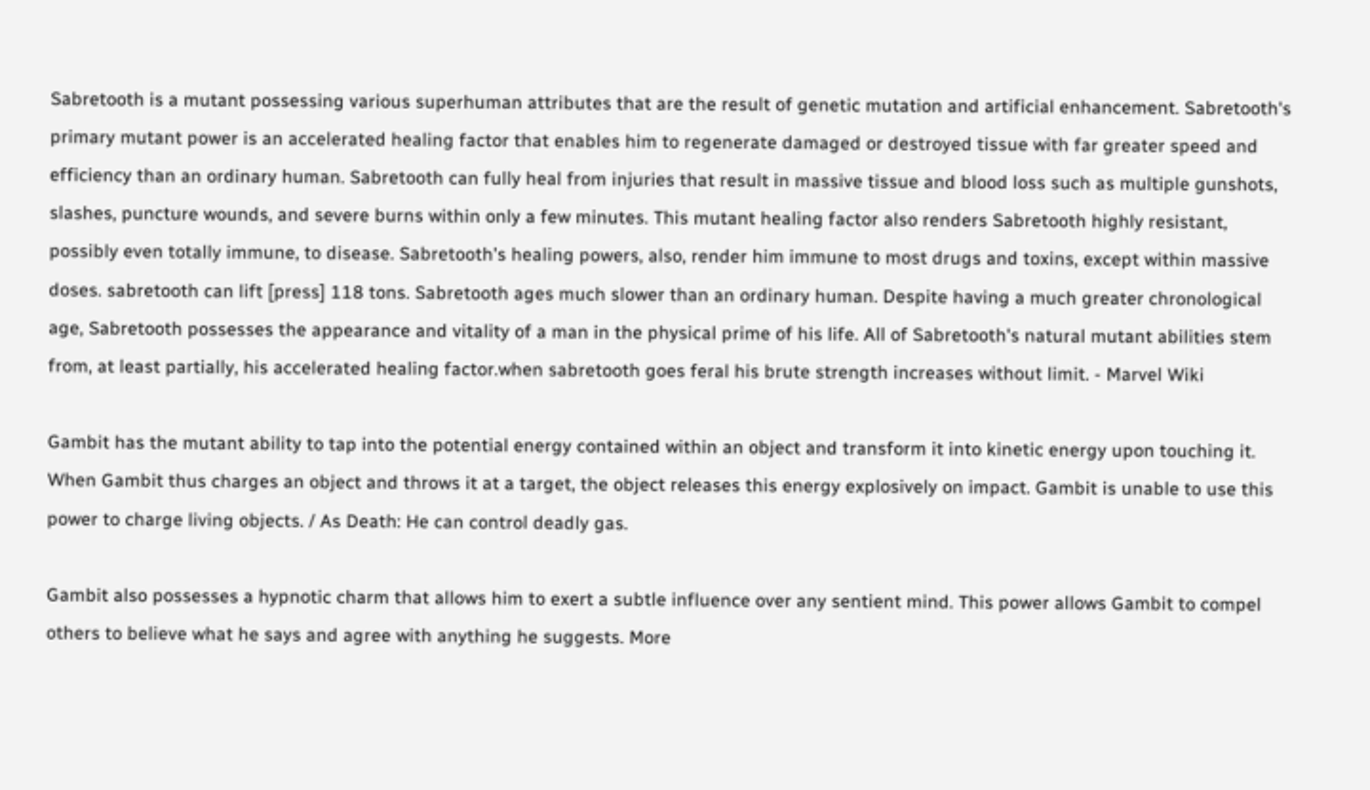Sabretooth is a mutant possessing various superhuman attributes that are the result of genetic mutation and artificial enhancement. Sabretooth's primary mutant power is an accelerated healing factor that enables him to regenerate damaged or destroyed tissue with far greater speed and efficiency than an ordinary human. Sabretooth can fully heal from injuries that result in massive tissue and blood loss such as multiple gunshots, slashes, puncture wounds, and severe burns within only a few minutes. This mutant healing factor also renders Sabretooth highly resistant, possibly even totally immune, to disease. Sabretooth's healing powers, also, render him immune to most drugs and toxins, except within massive doses. sabretooth can lift [press] 118 tons. Sabretooth ages much slower than an ordinary human. Despite having a much greater chronological age, Sabretooth possesses the appearance and vitality of a man in the physical prime of his life. All of Sabretooth's natural mutant abilities stem from, at least partially, his accelerated healing factor.when sabretooth goes feral his brute strength increases without limit. - Marvel Wiki

Gambit has the mutant ability to tap into the potential energy contained within an object and transform it into kinetic energy upon touching it. When Gambit thus charges an object and throws it at a target, the object releases this energy explosively on impact. Gambit is unable to use this power to charge living objects. / As Death: He can control deadly gas.

Gambit also possesses a hypnotic charm that allows him to exert a subtle influence over any sentient mind. This power allows Gambit to compel others to believe what he says and agree with anything he suggests. More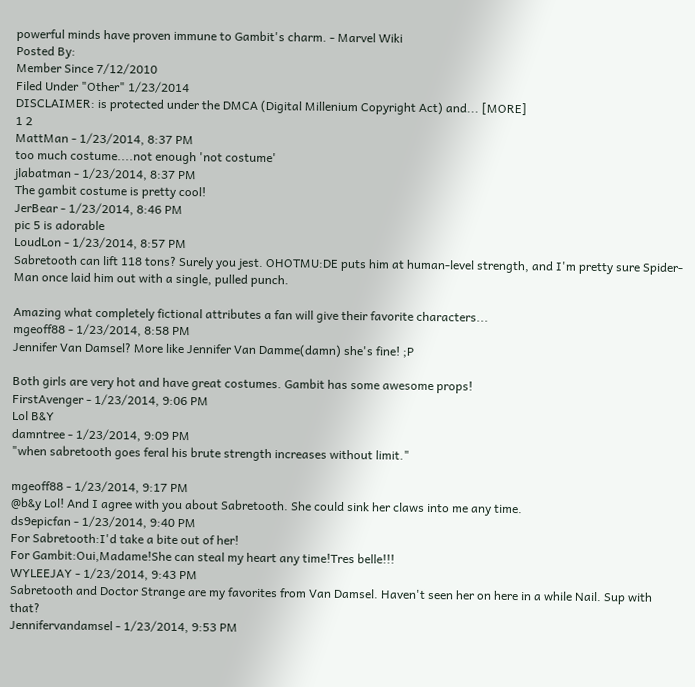powerful minds have proven immune to Gambit's charm. - Marvel Wiki
Posted By:
Member Since 7/12/2010
Filed Under "Other" 1/23/2014
DISCLAIMER: is protected under the DMCA (Digital Millenium Copyright Act) and... [MORE]
1 2
MattMan - 1/23/2014, 8:37 PM
too much costume....not enough 'not costume'
jlabatman - 1/23/2014, 8:37 PM
The gambit costume is pretty cool!
JerBear - 1/23/2014, 8:46 PM
pic 5 is adorable
LoudLon - 1/23/2014, 8:57 PM
Sabretooth can lift 118 tons? Surely you jest. OHOTMU:DE puts him at human-level strength, and I'm pretty sure Spider-Man once laid him out with a single, pulled punch.

Amazing what completely fictional attributes a fan will give their favorite characters...
mgeoff88 - 1/23/2014, 8:58 PM
Jennifer Van Damsel? More like Jennifer Van Damme(damn) she's fine! ;P

Both girls are very hot and have great costumes. Gambit has some awesome props!
FirstAvenger - 1/23/2014, 9:06 PM
Lol B&Y
damntree - 1/23/2014, 9:09 PM
"when sabretooth goes feral his brute strength increases without limit."

mgeoff88 - 1/23/2014, 9:17 PM
@b&y Lol! And I agree with you about Sabretooth. She could sink her claws into me any time.
ds9epicfan - 1/23/2014, 9:40 PM
For Sabretooth:I'd take a bite out of her!
For Gambit:Oui,Madame!She can steal my heart any time!Tres belle!!!
WYLEEJAY - 1/23/2014, 9:43 PM
Sabretooth and Doctor Strange are my favorites from Van Damsel. Haven't seen her on here in a while Nail. Sup with that?
Jennifervandamsel - 1/23/2014, 9:53 PM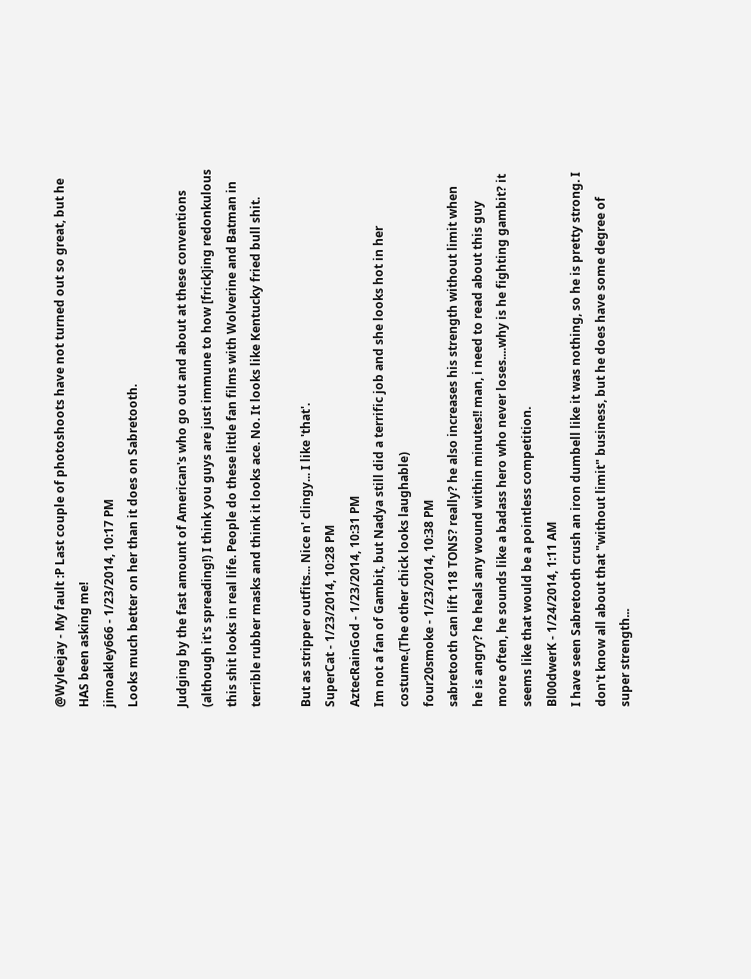@Wyleejay - My fault :P Last couple of photoshoots have not turned out so great, but he HAS been asking me!
jimoakley666 - 1/23/2014, 10:17 PM
Looks much better on her than it does on Sabretooth.

Judging by the fast amount of American's who go out and about at these conventions (although it's spreading!) I think you guys are just immune to how [frick]ing redonkulous this shit looks in real life. People do these little fan films with Wolverine and Batman in terrible rubber masks and think it looks ace. No. It looks like Kentucky fried bull shit.

But as stripper outfits... Nice n' clingy... I like 'that'.
SuperCat - 1/23/2014, 10:28 PM
AztecRainGod - 1/23/2014, 10:31 PM
Im not a fan of Gambit, but Nadya still did a terrific job and she looks hot in her costume.(The other chick looks laughable)
four20smoke - 1/23/2014, 10:38 PM
sabretooth can lift 118 TONS? really? he also increases his strength without limit when he is angry? he heals any wound within minutes!! man, i need to read about this guy more often, he sounds like a badass hero who never loses....why is he fighting gambit? it seems like that would be a pointless competition.
Bl00dwerK - 1/24/2014, 1:11 AM
I have seen Sabretooth crush an iron dumbell like it was nothing, so he is pretty strong. I don't know all about that "without limit" business, but he does have some degree of super strength...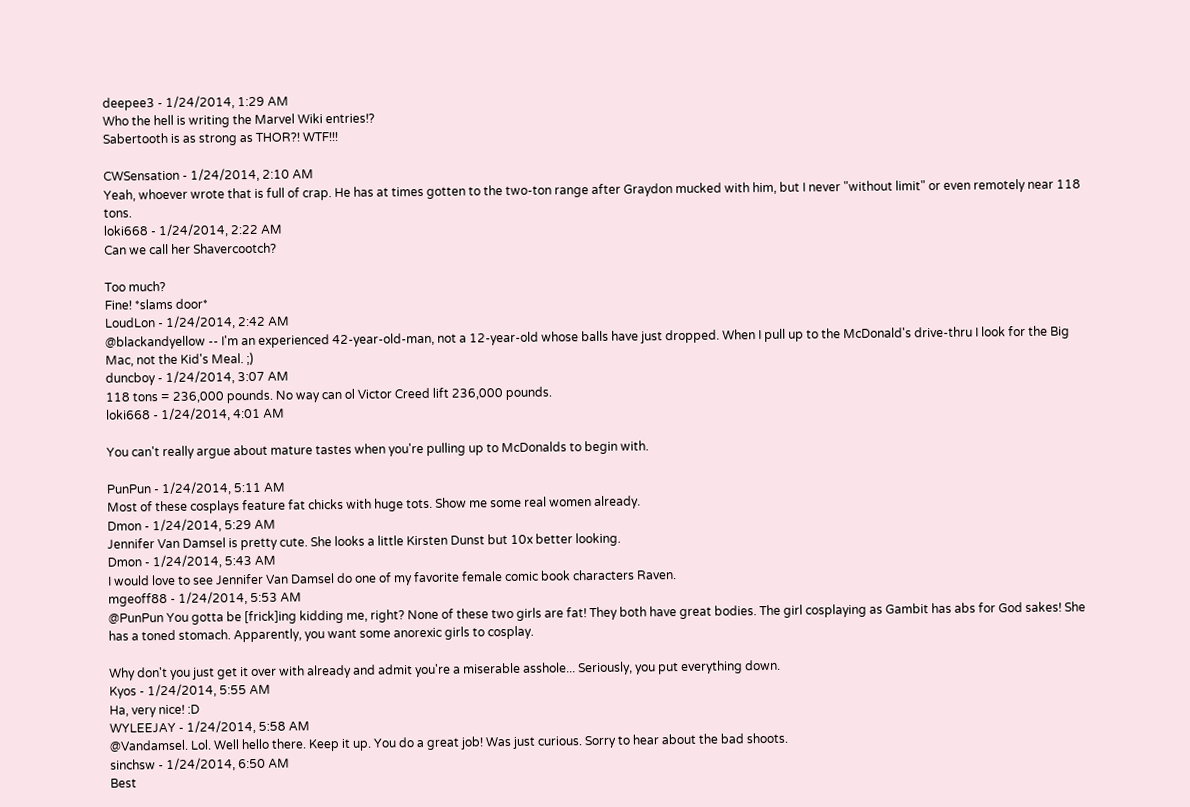deepee3 - 1/24/2014, 1:29 AM
Who the hell is writing the Marvel Wiki entries!?
Sabertooth is as strong as THOR?! WTF!!!

CWSensation - 1/24/2014, 2:10 AM
Yeah, whoever wrote that is full of crap. He has at times gotten to the two-ton range after Graydon mucked with him, but I never "without limit" or even remotely near 118 tons.
loki668 - 1/24/2014, 2:22 AM
Can we call her Shavercootch?

Too much?
Fine! *slams door*
LoudLon - 1/24/2014, 2:42 AM
@blackandyellow -- I'm an experienced 42-year-old-man, not a 12-year-old whose balls have just dropped. When I pull up to the McDonald's drive-thru I look for the Big Mac, not the Kid's Meal. ;)
duncboy - 1/24/2014, 3:07 AM
118 tons = 236,000 pounds. No way can ol Victor Creed lift 236,000 pounds.
loki668 - 1/24/2014, 4:01 AM

You can't really argue about mature tastes when you're pulling up to McDonalds to begin with.

PunPun - 1/24/2014, 5:11 AM
Most of these cosplays feature fat chicks with huge tots. Show me some real women already.
Dmon - 1/24/2014, 5:29 AM
Jennifer Van Damsel is pretty cute. She looks a little Kirsten Dunst but 10x better looking.
Dmon - 1/24/2014, 5:43 AM
I would love to see Jennifer Van Damsel do one of my favorite female comic book characters Raven.
mgeoff88 - 1/24/2014, 5:53 AM
@PunPun You gotta be [frick]ing kidding me, right? None of these two girls are fat! They both have great bodies. The girl cosplaying as Gambit has abs for God sakes! She has a toned stomach. Apparently, you want some anorexic girls to cosplay.

Why don't you just get it over with already and admit you're a miserable asshole... Seriously, you put everything down.
Kyos - 1/24/2014, 5:55 AM
Ha, very nice! :D
WYLEEJAY - 1/24/2014, 5:58 AM
@Vandamsel. Lol. Well hello there. Keep it up. You do a great job! Was just curious. Sorry to hear about the bad shoots.
sinchsw - 1/24/2014, 6:50 AM
Best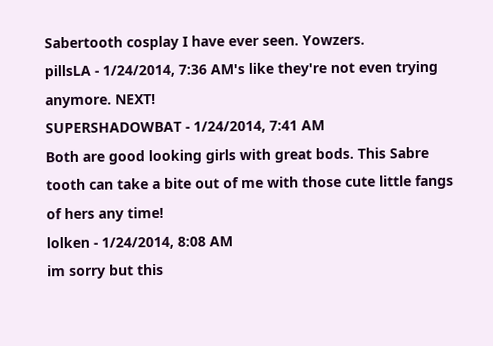Sabertooth cosplay I have ever seen. Yowzers.
pillsLA - 1/24/2014, 7:36 AM's like they're not even trying anymore. NEXT!
SUPERSHADOWBAT - 1/24/2014, 7:41 AM
Both are good looking girls with great bods. This Sabre tooth can take a bite out of me with those cute little fangs of hers any time!
lolken - 1/24/2014, 8:08 AM
im sorry but this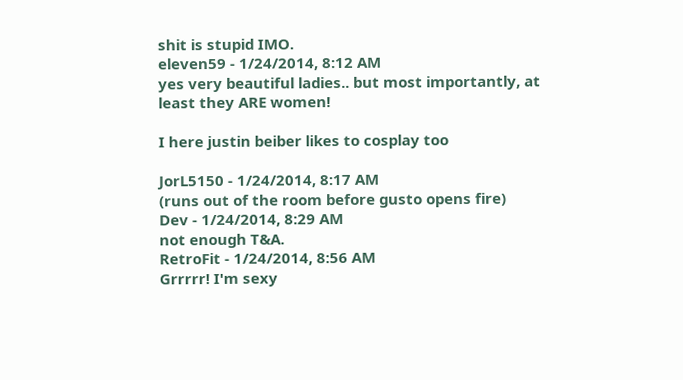shit is stupid IMO.
eleven59 - 1/24/2014, 8:12 AM
yes very beautiful ladies.. but most importantly, at least they ARE women!

I here justin beiber likes to cosplay too

JorL5150 - 1/24/2014, 8:17 AM
(runs out of the room before gusto opens fire)
Dev - 1/24/2014, 8:29 AM
not enough T&A.
RetroFit - 1/24/2014, 8:56 AM
Grrrrr! I'm sexy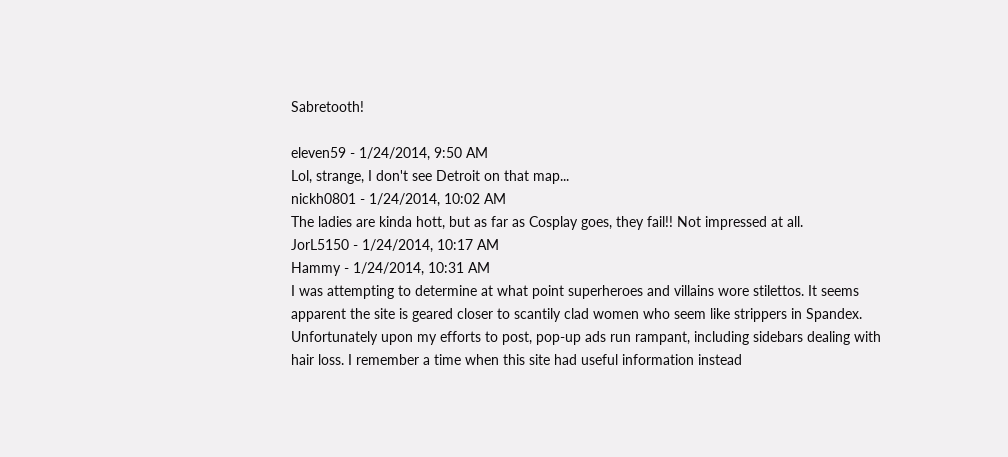Sabretooth!

eleven59 - 1/24/2014, 9:50 AM
Lol, strange, I don't see Detroit on that map...
nickh0801 - 1/24/2014, 10:02 AM
The ladies are kinda hott, but as far as Cosplay goes, they fail!! Not impressed at all.
JorL5150 - 1/24/2014, 10:17 AM
Hammy - 1/24/2014, 10:31 AM
I was attempting to determine at what point superheroes and villains wore stilettos. It seems apparent the site is geared closer to scantily clad women who seem like strippers in Spandex. Unfortunately upon my efforts to post, pop-up ads run rampant, including sidebars dealing with hair loss. I remember a time when this site had useful information instead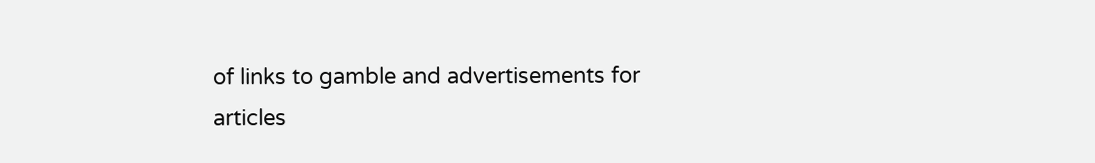of links to gamble and advertisements for articles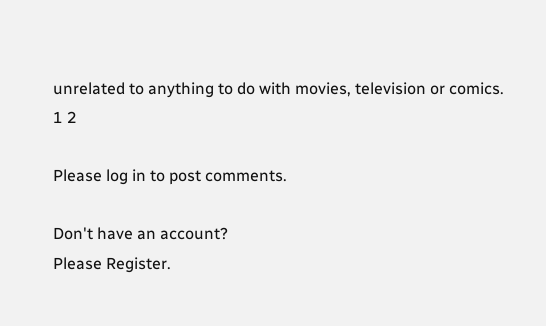unrelated to anything to do with movies, television or comics.
1 2

Please log in to post comments.

Don't have an account?
Please Register.